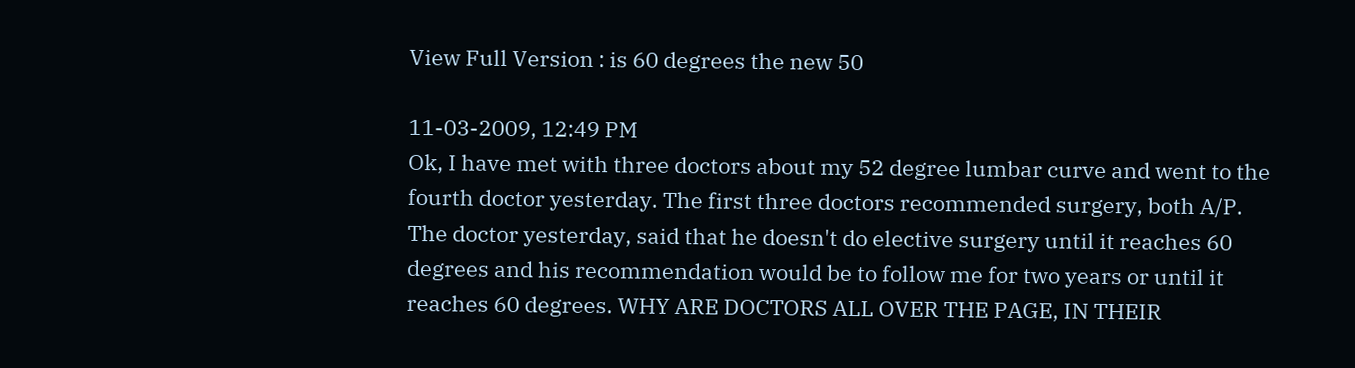View Full Version : is 60 degrees the new 50

11-03-2009, 12:49 PM
Ok, I have met with three doctors about my 52 degree lumbar curve and went to the fourth doctor yesterday. The first three doctors recommended surgery, both A/P. The doctor yesterday, said that he doesn't do elective surgery until it reaches 60 degrees and his recommendation would be to follow me for two years or until it reaches 60 degrees. WHY ARE DOCTORS ALL OVER THE PAGE, IN THEIR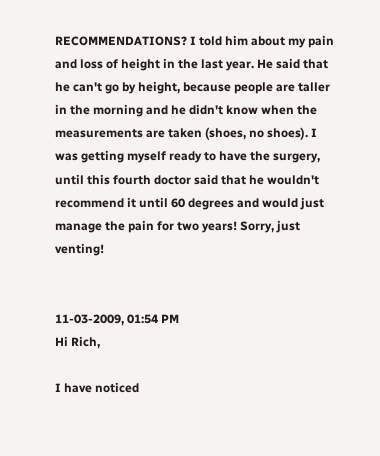RECOMMENDATIONS? I told him about my pain and loss of height in the last year. He said that he can't go by height, because people are taller in the morning and he didn't know when the measurements are taken (shoes, no shoes). I was getting myself ready to have the surgery, until this fourth doctor said that he wouldn't recommend it until 60 degrees and would just manage the pain for two years! Sorry, just venting!


11-03-2009, 01:54 PM
Hi Rich,

I have noticed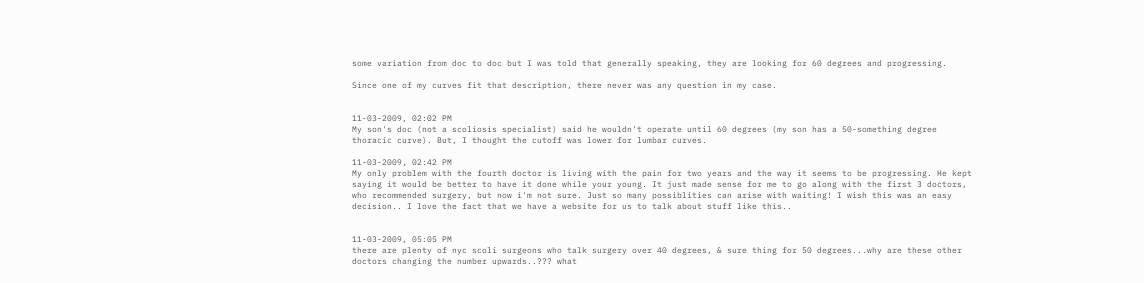some variation from doc to doc but I was told that generally speaking, they are looking for 60 degrees and progressing.

Since one of my curves fit that description, there never was any question in my case.


11-03-2009, 02:02 PM
My son's doc (not a scoliosis specialist) said he wouldn't operate until 60 degrees (my son has a 50-something degree thoracic curve). But, I thought the cutoff was lower for lumbar curves.

11-03-2009, 02:42 PM
My only problem with the fourth doctor is living with the pain for two years and the way it seems to be progressing. He kept saying it would be better to have it done while your young. It just made sense for me to go along with the first 3 doctors, who recommended surgery, but now i'm not sure. Just so many possiblities can arise with waiting! I wish this was an easy decision.. I love the fact that we have a website for us to talk about stuff like this..


11-03-2009, 05:05 PM
there are plenty of nyc scoli surgeons who talk surgery over 40 degrees, & sure thing for 50 degrees...why are these other doctors changing the number upwards..??? what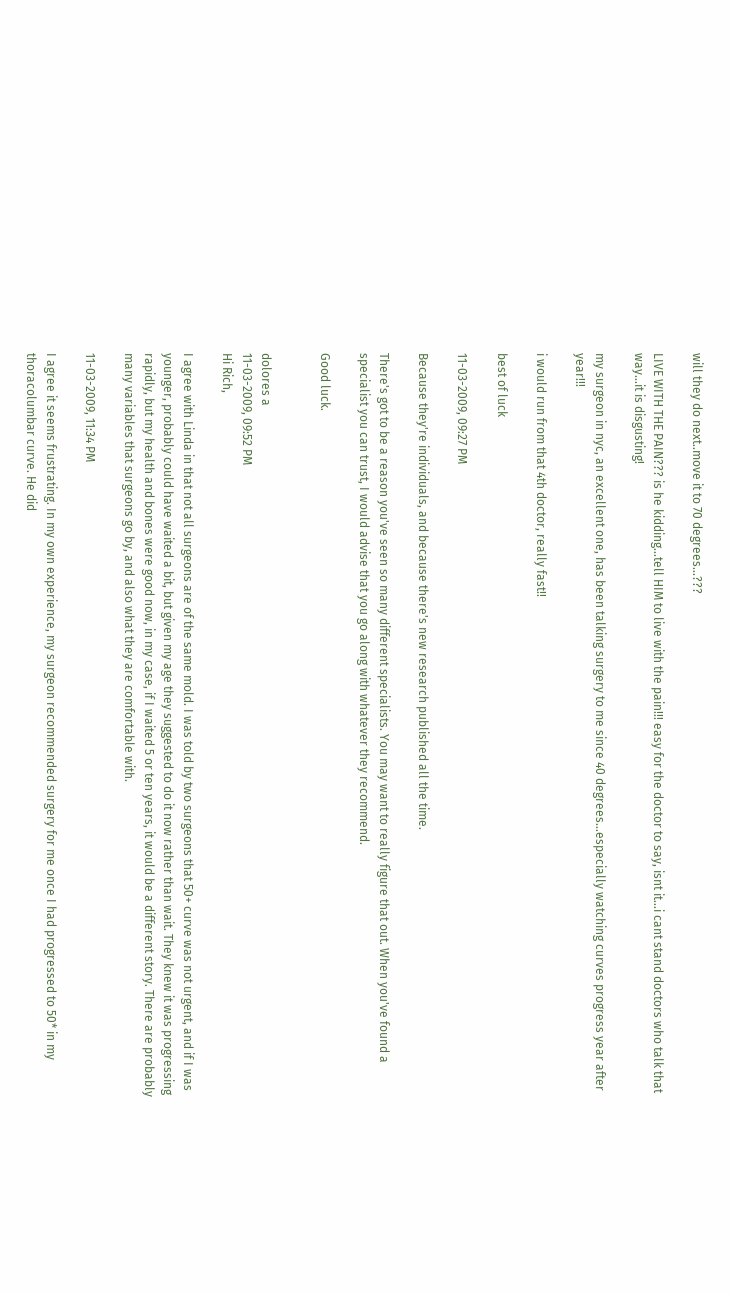will they do next..move it to 70 degrees...???

LIVE WITH THE PAIN??? is he kidding...tell HIM to live with the pain!!! easy for the doctor to say, isnt it...i cant stand doctors who talk that way...it is disgusting!

my surgeon in nyc, an excellent one, has been talking surgery to me since 40 degrees...especially watching curves progress year after year!!!

i would run from that 4th doctor, really fast!!

best of luck

11-03-2009, 09:27 PM

Because they're individuals, and because there's new research published all the time.

There's got to be a reason you've seen so many different specialists. You may want to really figure that out. When you've found a specialist you can trust, I would advise that you go along with whatever they recommend.

Good luck.


dolores a
11-03-2009, 09:52 PM
Hi Rich,

I agree with Linda in that not all surgeons are of the same mold. I was told by two surgeons that 50+ curve was not urgent, and if I was younger, probably could have waited a bit, but given my age they suggested to do it now rather than wait. They knew it was progressing rapidly, but my health and bones were good now, in my case, if I waited 5 or ten years, it would be a different story. There are probably many variables that surgeons go by, and also what they are comfortable with.

11-03-2009, 11:34 PM

I agree it seems frustrating. In my own experience, my surgeon recommended surgery for me once I had progressed to 50* in my thoracolumbar curve. He did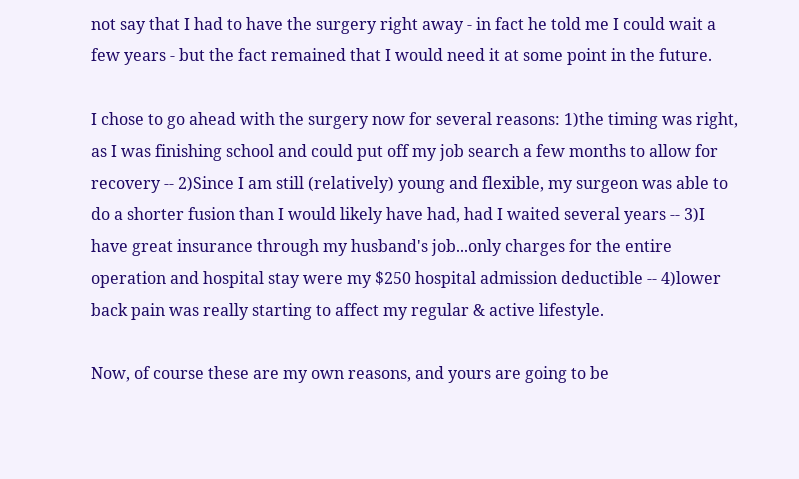not say that I had to have the surgery right away - in fact he told me I could wait a few years - but the fact remained that I would need it at some point in the future.

I chose to go ahead with the surgery now for several reasons: 1)the timing was right, as I was finishing school and could put off my job search a few months to allow for recovery -- 2)Since I am still (relatively) young and flexible, my surgeon was able to do a shorter fusion than I would likely have had, had I waited several years -- 3)I have great insurance through my husband's job...only charges for the entire operation and hospital stay were my $250 hospital admission deductible -- 4)lower back pain was really starting to affect my regular & active lifestyle.

Now, of course these are my own reasons, and yours are going to be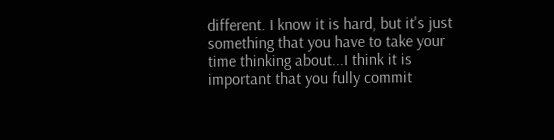different. I know it is hard, but it's just something that you have to take your time thinking about...I think it is important that you fully commit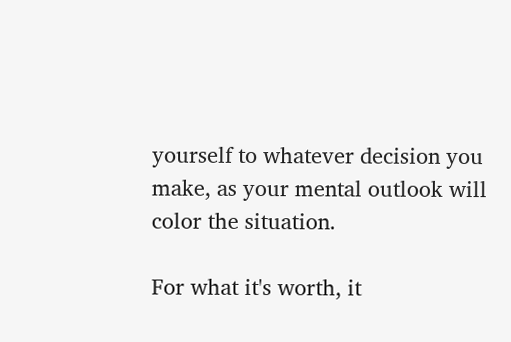yourself to whatever decision you make, as your mental outlook will color the situation.

For what it's worth, it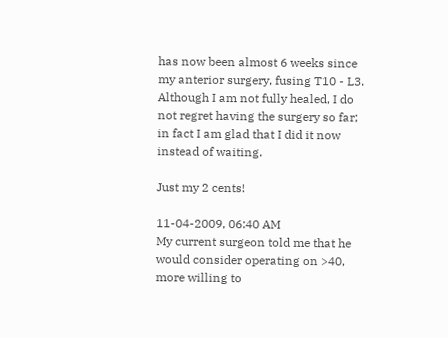has now been almost 6 weeks since my anterior surgery, fusing T10 - L3. Although I am not fully healed, I do not regret having the surgery so far; in fact I am glad that I did it now instead of waiting.

Just my 2 cents!

11-04-2009, 06:40 AM
My current surgeon told me that he would consider operating on >40, more willing to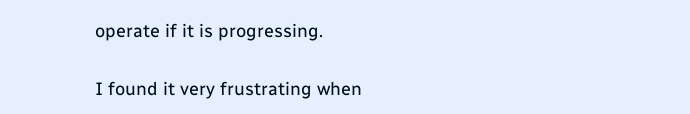operate if it is progressing.

I found it very frustrating when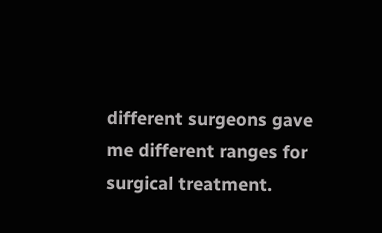different surgeons gave me different ranges for surgical treatment.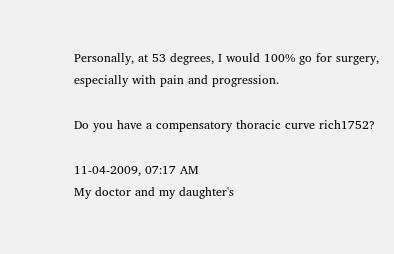Personally, at 53 degrees, I would 100% go for surgery, especially with pain and progression.

Do you have a compensatory thoracic curve rich1752?

11-04-2009, 07:17 AM
My doctor and my daughter's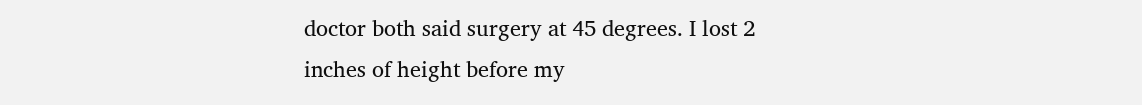doctor both said surgery at 45 degrees. I lost 2 inches of height before my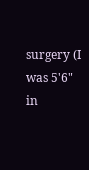surgery (I was 5'6" in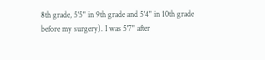8th grade, 5'5" in 9th grade and 5'4" in 10th grade before my surgery). I was 5'7" after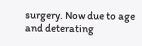surgery. Now due to age and deterating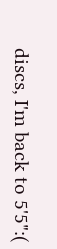discs, I'm back to 5'5":(